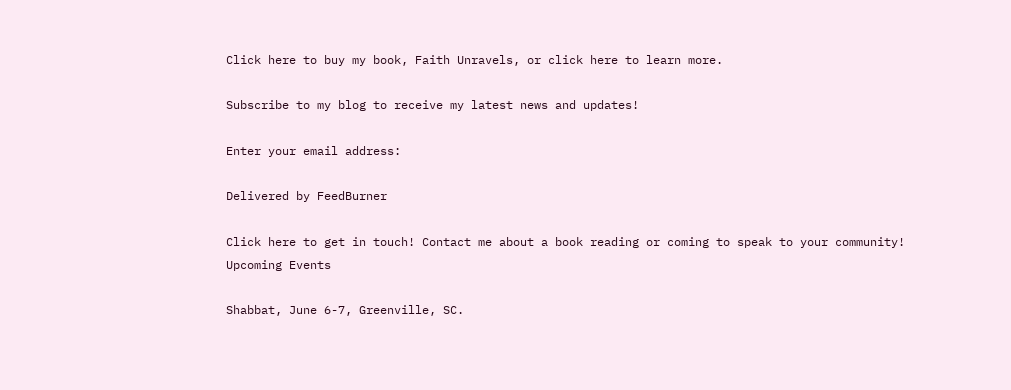Click here to buy my book, Faith Unravels, or click here to learn more.

Subscribe to my blog to receive my latest news and updates!

Enter your email address:

Delivered by FeedBurner

Click here to get in touch! Contact me about a book reading or coming to speak to your community!
Upcoming Events

Shabbat, June 6-7, Greenville, SC.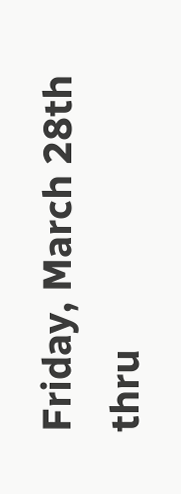Friday, March 28th thru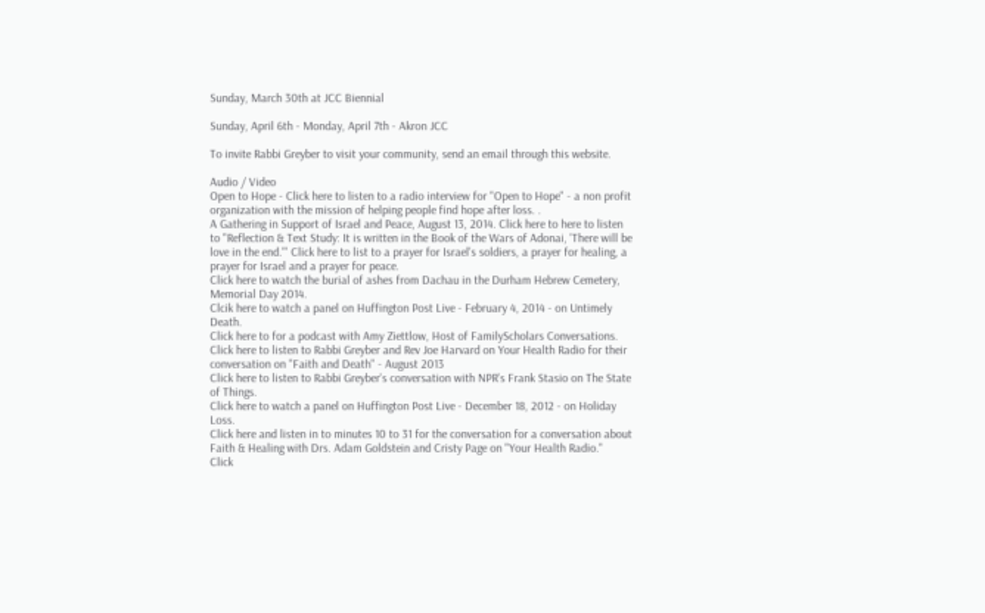Sunday, March 30th at JCC Biennial

Sunday, April 6th - Monday, April 7th - Akron JCC

To invite Rabbi Greyber to visit your community, send an email through this website.

Audio / Video
Open to Hope - Click here to listen to a radio interview for "Open to Hope" - a non profit organization with the mission of helping people find hope after loss. .
A Gathering in Support of Israel and Peace, August 13, 2014. Click here to here to listen to "Reflection & Text Study: It is written in the Book of the Wars of Adonai, 'There will be love in the end.'" Click here to list to a prayer for Israel's soldiers, a prayer for healing, a prayer for Israel and a prayer for peace.
Click here to watch the burial of ashes from Dachau in the Durham Hebrew Cemetery, Memorial Day 2014.
Clcik here to watch a panel on Huffington Post Live - February 4, 2014 - on Untimely Death.
Click here to for a podcast with Amy Ziettlow, Host of FamilyScholars Conversations.
Click here to listen to Rabbi Greyber and Rev Joe Harvard on Your Health Radio for their conversation on "Faith and Death" - August 2013
Click here to listen to Rabbi Greyber's conversation with NPR's Frank Stasio on The State of Things.
Click here to watch a panel on Huffington Post Live - December 18, 2012 - on Holiday Loss.
Click here and listen in to minutes 10 to 31 for the conversation for a conversation about Faith & Healing with Drs. Adam Goldstein and Cristy Page on "Your Health Radio."
Click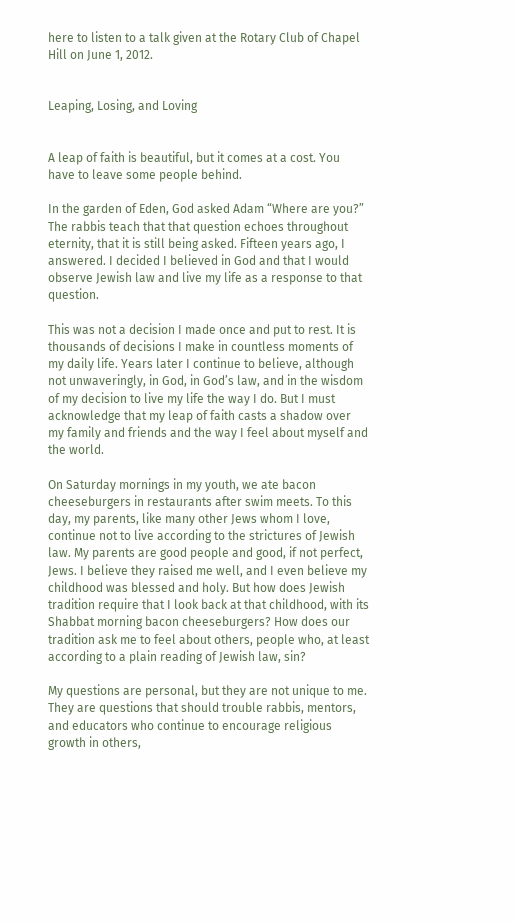here to listen to a talk given at the Rotary Club of Chapel Hill on June 1, 2012.


Leaping, Losing, and Loving


A leap of faith is beautiful, but it comes at a cost. You have to leave some people behind.

In the garden of Eden, God asked Adam “Where are you?” The rabbis teach that that question echoes throughout eternity, that it is still being asked. Fifteen years ago, I answered. I decided I believed in God and that I would observe Jewish law and live my life as a response to that question.

This was not a decision I made once and put to rest. It is thousands of decisions I make in countless moments of my daily life. Years later I continue to believe, although not unwaveringly, in God, in God’s law, and in the wisdom of my decision to live my life the way I do. But I must acknowledge that my leap of faith casts a shadow over my family and friends and the way I feel about myself and the world.

On Saturday mornings in my youth, we ate bacon cheeseburgers in restaurants after swim meets. To this day, my parents, like many other Jews whom I love, continue not to live according to the strictures of Jewish law. My parents are good people and good, if not perfect, Jews. I believe they raised me well, and I even believe my childhood was blessed and holy. But how does Jewish tradition require that I look back at that childhood, with its Shabbat morning bacon cheeseburgers? How does our tradition ask me to feel about others, people who, at least according to a plain reading of Jewish law, sin?

My questions are personal, but they are not unique to me. They are questions that should trouble rabbis, mentors, and educators who continue to encourage religious growth in others,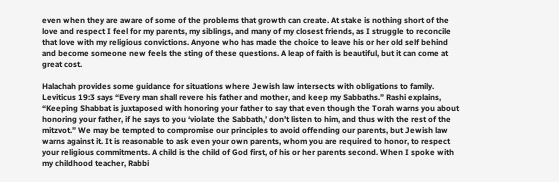even when they are aware of some of the problems that growth can create. At stake is nothing short of the love and respect I feel for my parents, my siblings, and many of my closest friends, as I struggle to reconcile that love with my religious convictions. Anyone who has made the choice to leave his or her old self behind and become someone new feels the sting of these questions. A leap of faith is beautiful, but it can come at great cost.

Halachah provides some guidance for situations where Jewish law intersects with obligations to family. Leviticus 19:3 says “Every man shall revere his father and mother, and keep my Sabbaths.” Rashi explains, “Keeping Shabbat is juxtaposed with honoring your father to say that even though the Torah warns you about honoring your father, if he says to you ‘violate the Sabbath,’ don’t listen to him, and thus with the rest of the mitzvot.” We may be tempted to compromise our principles to avoid offending our parents, but Jewish law warns against it. It is reasonable to ask even your own parents, whom you are required to honor, to respect your religious commitments. A child is the child of God first, of his or her parents second. When I spoke with my childhood teacher, Rabbi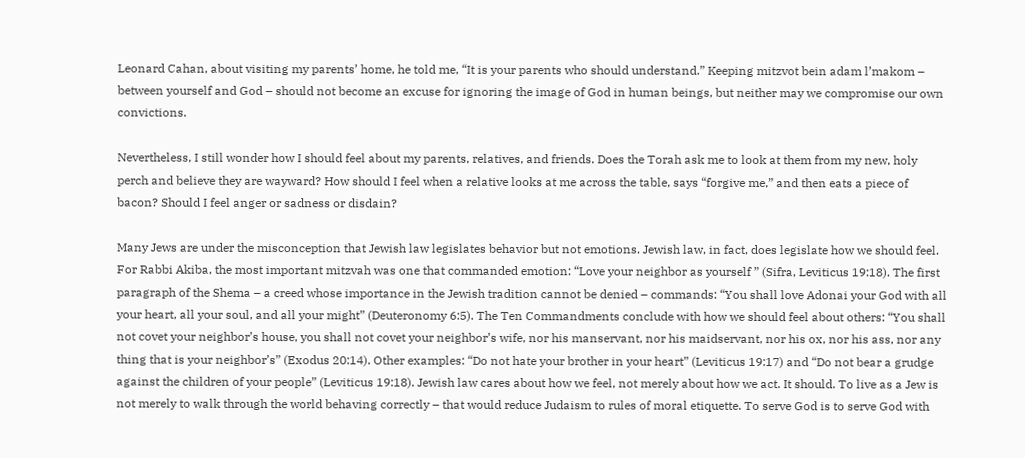Leonard Cahan, about visiting my parents’ home, he told me, “It is your parents who should understand.” Keeping mitzvot bein adam l’makom – between yourself and God – should not become an excuse for ignoring the image of God in human beings, but neither may we compromise our own convictions.

Nevertheless, I still wonder how I should feel about my parents, relatives, and friends. Does the Torah ask me to look at them from my new, holy perch and believe they are wayward? How should I feel when a relative looks at me across the table, says “forgive me,” and then eats a piece of bacon? Should I feel anger or sadness or disdain?

Many Jews are under the misconception that Jewish law legislates behavior but not emotions. Jewish law, in fact, does legislate how we should feel. For Rabbi Akiba, the most important mitzvah was one that commanded emotion: “Love your neighbor as yourself ” (Sifra, Leviticus 19:18). The first paragraph of the Shema – a creed whose importance in the Jewish tradition cannot be denied – commands: “You shall love Adonai your God with all your heart, all your soul, and all your might” (Deuteronomy 6:5). The Ten Commandments conclude with how we should feel about others: “You shall not covet your neighbor’s house, you shall not covet your neighbor’s wife, nor his manservant, nor his maidservant, nor his ox, nor his ass, nor any thing that is your neighbor’s” (Exodus 20:14). Other examples: “Do not hate your brother in your heart” (Leviticus 19:17) and “Do not bear a grudge against the children of your people” (Leviticus 19:18). Jewish law cares about how we feel, not merely about how we act. It should. To live as a Jew is not merely to walk through the world behaving correctly – that would reduce Judaism to rules of moral etiquette. To serve God is to serve God with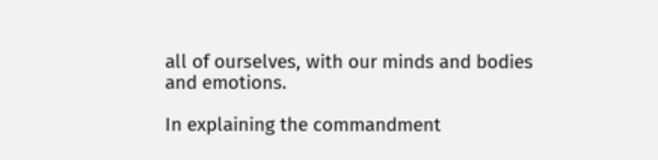all of ourselves, with our minds and bodies and emotions.

In explaining the commandment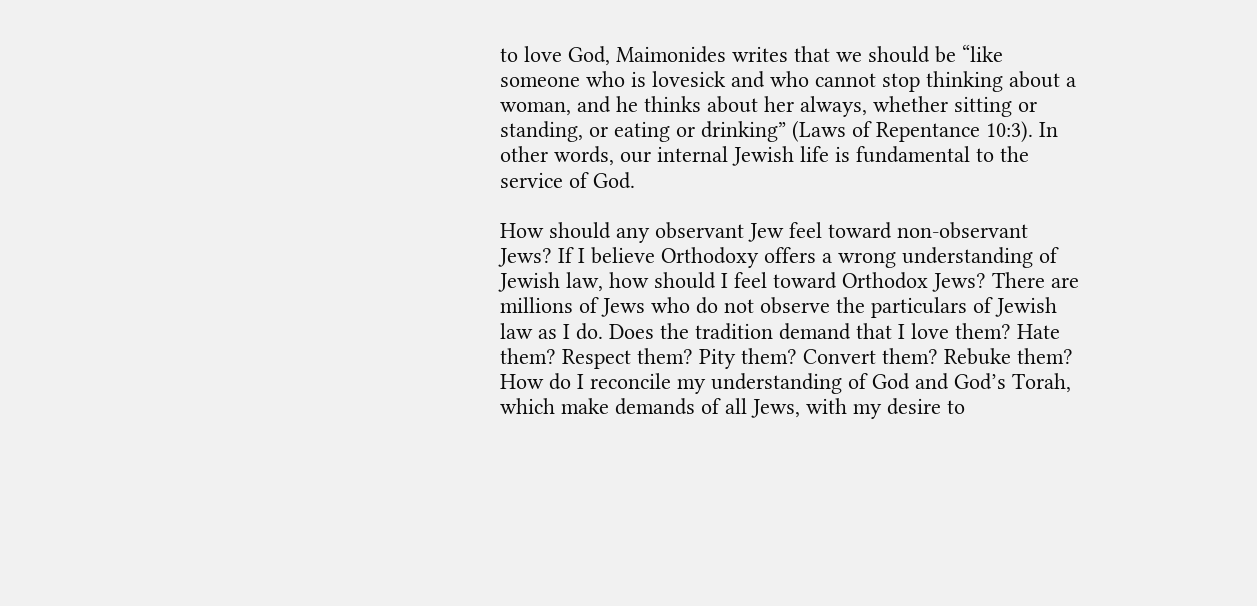to love God, Maimonides writes that we should be “like someone who is lovesick and who cannot stop thinking about a woman, and he thinks about her always, whether sitting or standing, or eating or drinking” (Laws of Repentance 10:3). In other words, our internal Jewish life is fundamental to the service of God.

How should any observant Jew feel toward non-observant Jews? If I believe Orthodoxy offers a wrong understanding of Jewish law, how should I feel toward Orthodox Jews? There are millions of Jews who do not observe the particulars of Jewish law as I do. Does the tradition demand that I love them? Hate them? Respect them? Pity them? Convert them? Rebuke them? How do I reconcile my understanding of God and God’s Torah, which make demands of all Jews, with my desire to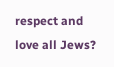respect and love all Jews?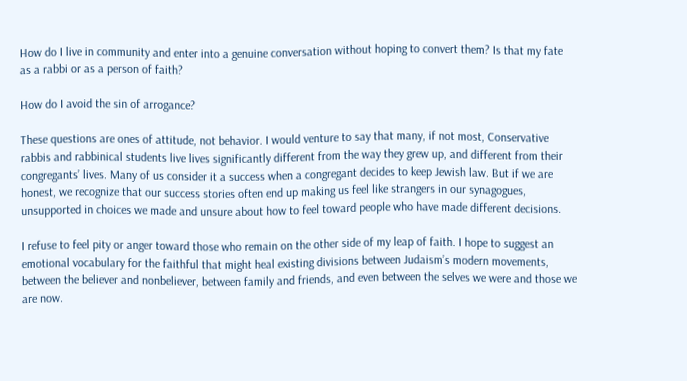How do I live in community and enter into a genuine conversation without hoping to convert them? Is that my fate as a rabbi or as a person of faith?

How do I avoid the sin of arrogance?

These questions are ones of attitude, not behavior. I would venture to say that many, if not most, Conservative rabbis and rabbinical students live lives significantly different from the way they grew up, and different from their congregants’ lives. Many of us consider it a success when a congregant decides to keep Jewish law. But if we are honest, we recognize that our success stories often end up making us feel like strangers in our synagogues, unsupported in choices we made and unsure about how to feel toward people who have made different decisions.

I refuse to feel pity or anger toward those who remain on the other side of my leap of faith. I hope to suggest an emotional vocabulary for the faithful that might heal existing divisions between Judaism’s modern movements, between the believer and nonbeliever, between family and friends, and even between the selves we were and those we are now.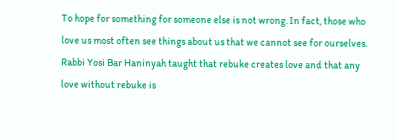To hope for something for someone else is not wrong. In fact, those who love us most often see things about us that we cannot see for ourselves. Rabbi Yosi Bar Haninyah taught that rebuke creates love and that any love without rebuke is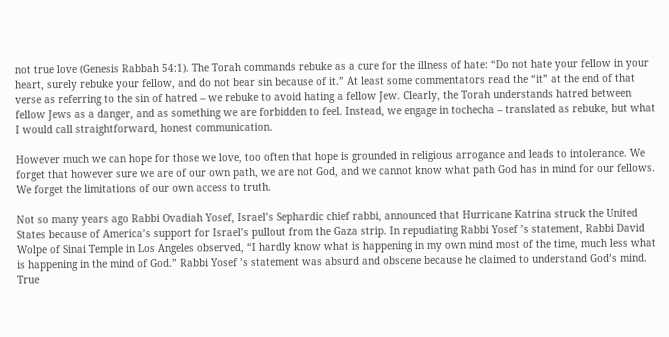not true love (Genesis Rabbah 54:1). The Torah commands rebuke as a cure for the illness of hate: “Do not hate your fellow in your heart, surely rebuke your fellow, and do not bear sin because of it.” At least some commentators read the “it” at the end of that verse as referring to the sin of hatred – we rebuke to avoid hating a fellow Jew. Clearly, the Torah understands hatred between fellow Jews as a danger, and as something we are forbidden to feel. Instead, we engage in tochecha – translated as rebuke, but what I would call straightforward, honest communication.

However much we can hope for those we love, too often that hope is grounded in religious arrogance and leads to intolerance. We forget that however sure we are of our own path, we are not God, and we cannot know what path God has in mind for our fellows. We forget the limitations of our own access to truth.

Not so many years ago Rabbi Ovadiah Yosef, Israel’s Sephardic chief rabbi, announced that Hurricane Katrina struck the United States because of America’s support for Israel’s pullout from the Gaza strip. In repudiating Rabbi Yosef ’s statement, Rabbi David Wolpe of Sinai Temple in Los Angeles observed, “I hardly know what is happening in my own mind most of the time, much less what is happening in the mind of God.” Rabbi Yosef ’s statement was absurd and obscene because he claimed to understand God’s mind. True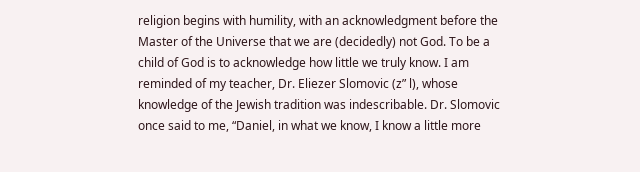religion begins with humility, with an acknowledgment before the Master of the Universe that we are (decidedly) not God. To be a child of God is to acknowledge how little we truly know. I am reminded of my teacher, Dr. Eliezer Slomovic (z” l), whose knowledge of the Jewish tradition was indescribable. Dr. Slomovic once said to me, “Daniel, in what we know, I know a little more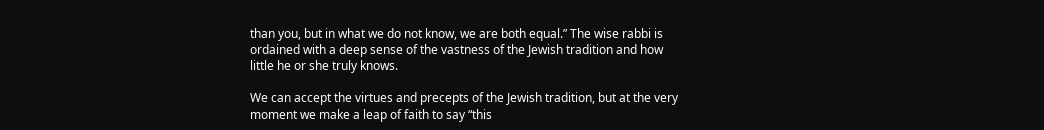than you, but in what we do not know, we are both equal.” The wise rabbi is ordained with a deep sense of the vastness of the Jewish tradition and how little he or she truly knows.

We can accept the virtues and precepts of the Jewish tradition, but at the very moment we make a leap of faith to say “this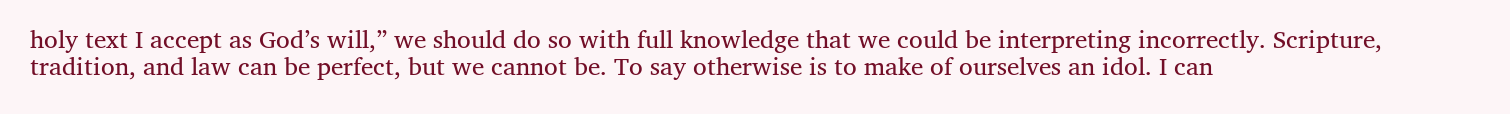holy text I accept as God’s will,” we should do so with full knowledge that we could be interpreting incorrectly. Scripture, tradition, and law can be perfect, but we cannot be. To say otherwise is to make of ourselves an idol. I can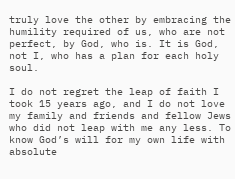truly love the other by embracing the humility required of us, who are not perfect, by God, who is. It is God, not I, who has a plan for each holy soul.

I do not regret the leap of faith I took 15 years ago, and I do not love my family and friends and fellow Jews who did not leap with me any less. To know God’s will for my own life with absolute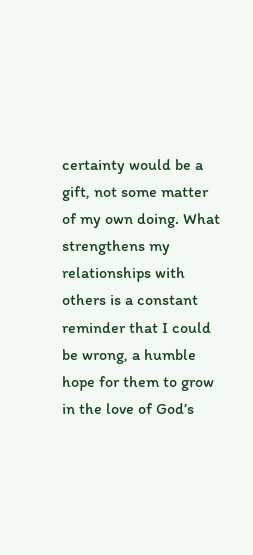certainty would be a gift, not some matter of my own doing. What strengthens my relationships with others is a constant reminder that I could be wrong, a humble hope for them to grow in the love of God’s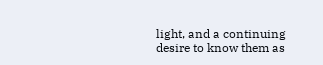light, and a continuing desire to know them as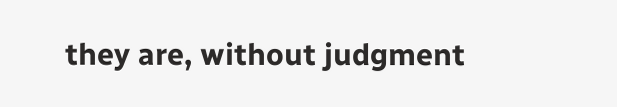they are, without judgment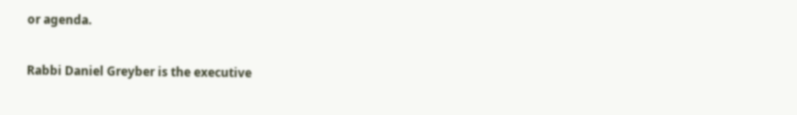or agenda.

Rabbi Daniel Greyber is the executive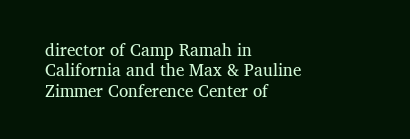director of Camp Ramah in California and the Max & Pauline Zimmer Conference Center of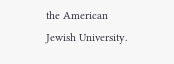the American Jewish University.